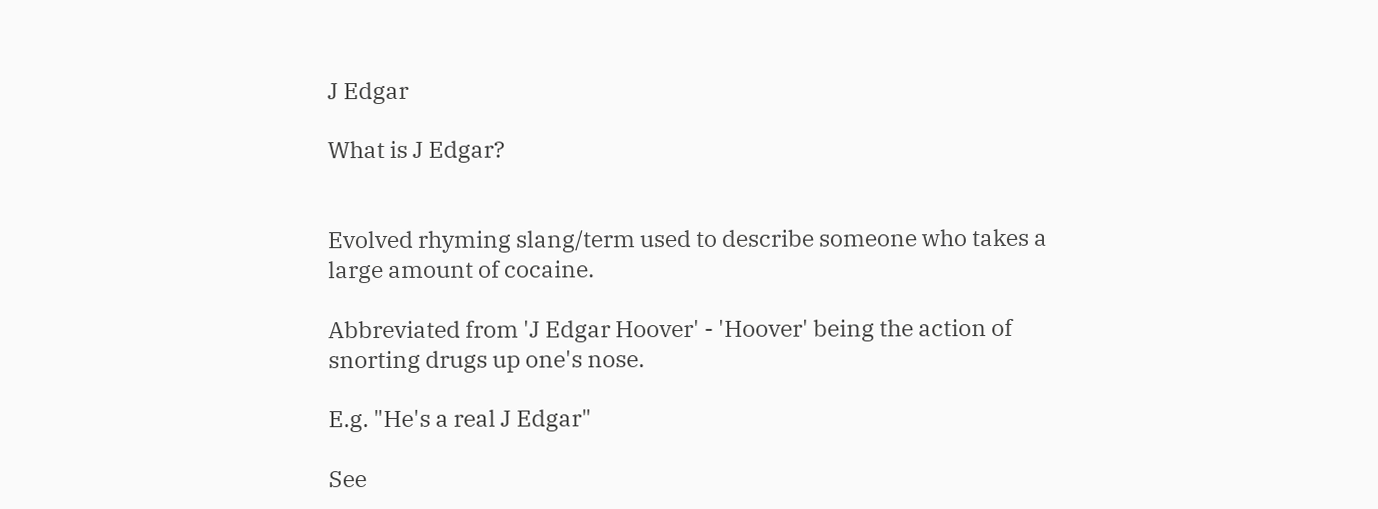J Edgar

What is J Edgar?


Evolved rhyming slang/term used to describe someone who takes a large amount of cocaine.

Abbreviated from 'J Edgar Hoover' - 'Hoover' being the action of snorting drugs up one's nose.

E.g. "He's a real J Edgar"

See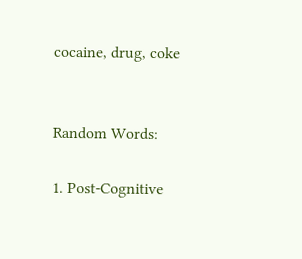cocaine, drug, coke


Random Words:

1. Post-Cognitive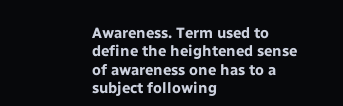Awareness. Term used to define the heightened sense of awareness one has to a subject following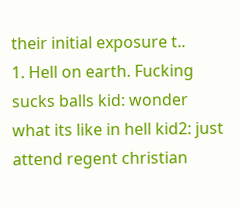their initial exposure t..
1. Hell on earth. Fucking sucks balls kid: wonder what its like in hell kid2: just attend regent christian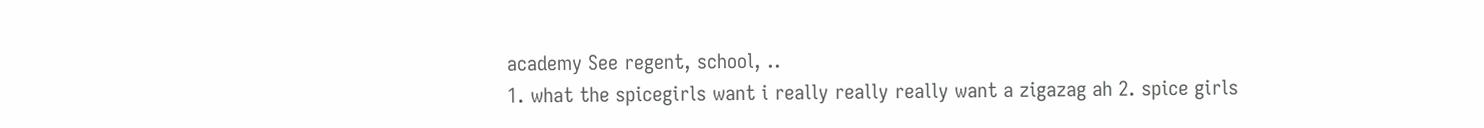academy See regent, school, ..
1. what the spicegirls want i really really really want a zigazag ah 2. spice girls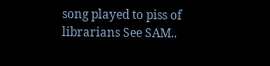song played to piss of librarians See SAM..